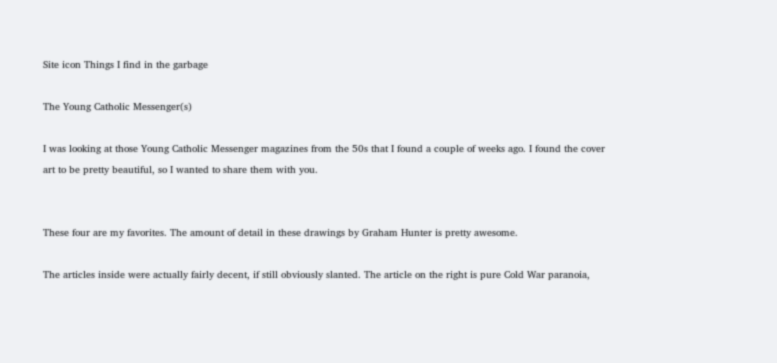Site icon Things I find in the garbage

The Young Catholic Messenger(s)

I was looking at those Young Catholic Messenger magazines from the 50s that I found a couple of weeks ago. I found the cover art to be pretty beautiful, so I wanted to share them with you.


These four are my favorites. The amount of detail in these drawings by Graham Hunter is pretty awesome.

The articles inside were actually fairly decent, if still obviously slanted. The article on the right is pure Cold War paranoia,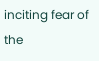inciting fear of the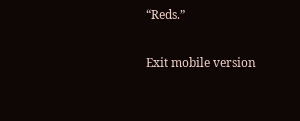“Reds.”

Exit mobile version